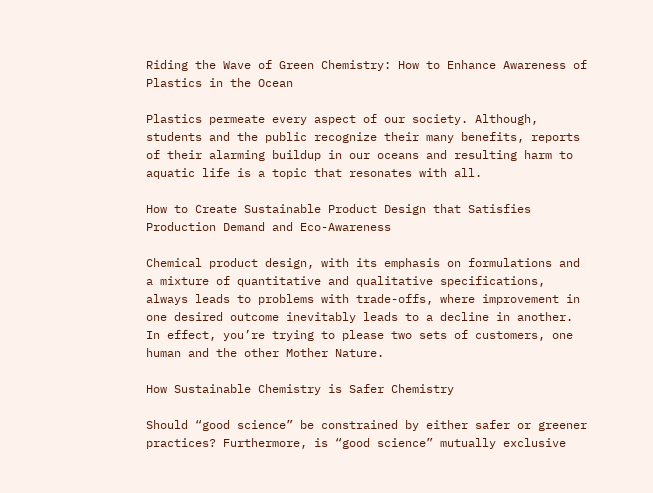Riding the Wave of Green Chemistry: How to Enhance Awareness of Plastics in the Ocean

Plastics permeate every aspect of our society. Although, students and the public recognize their many benefits, reports of their alarming buildup in our oceans and resulting harm to aquatic life is a topic that resonates with all.

How to Create Sustainable Product Design that Satisfies Production Demand and Eco-Awareness

Chemical product design, with its emphasis on formulations and a mixture of quantitative and qualitative specifications, always leads to problems with trade-offs, where improvement in one desired outcome inevitably leads to a decline in another. In effect, you’re trying to please two sets of customers, one human and the other Mother Nature.

How Sustainable Chemistry is Safer Chemistry

Should “good science” be constrained by either safer or greener practices? Furthermore, is “good science” mutually exclusive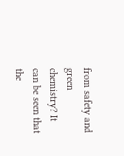from safety and green chemistry? It can be seen that the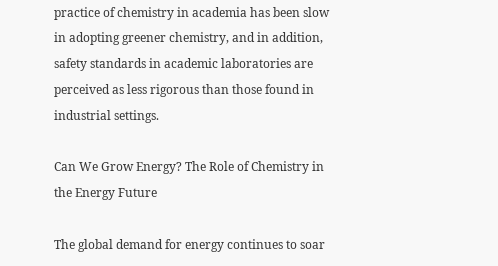practice of chemistry in academia has been slow in adopting greener chemistry, and in addition, safety standards in academic laboratories are perceived as less rigorous than those found in industrial settings.

Can We Grow Energy? The Role of Chemistry in the Energy Future

The global demand for energy continues to soar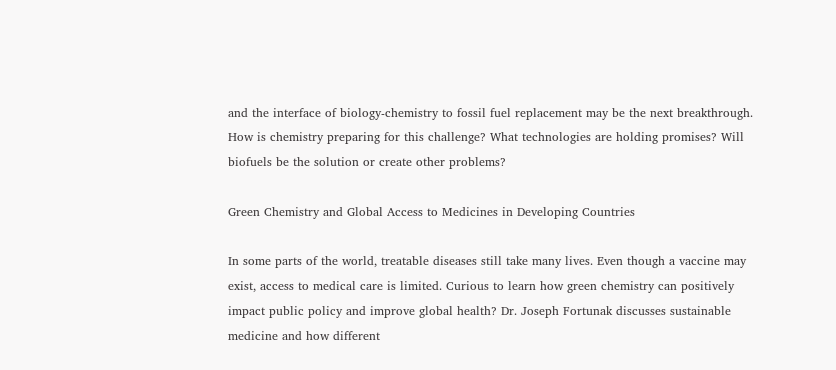and the interface of biology-chemistry to fossil fuel replacement may be the next breakthrough. How is chemistry preparing for this challenge? What technologies are holding promises? Will biofuels be the solution or create other problems?

Green Chemistry and Global Access to Medicines in Developing Countries

In some parts of the world, treatable diseases still take many lives. Even though a vaccine may exist, access to medical care is limited. Curious to learn how green chemistry can positively impact public policy and improve global health? Dr. Joseph Fortunak discusses sustainable medicine and how different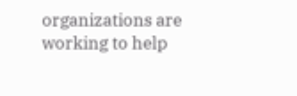organizations are working to help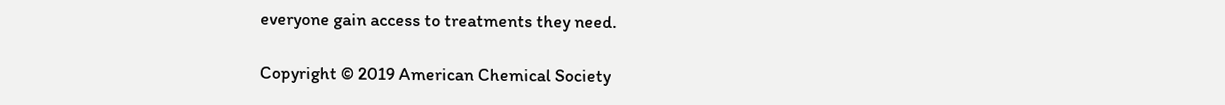everyone gain access to treatments they need.

Copyright © 2019 American Chemical Society